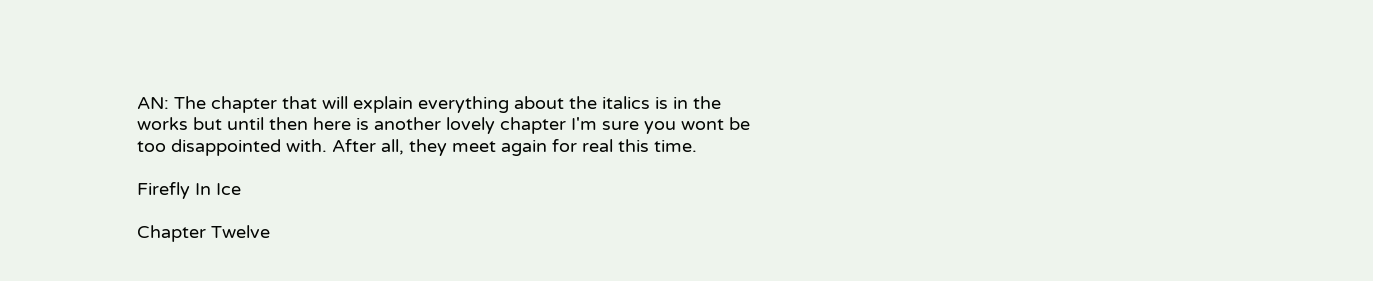AN: The chapter that will explain everything about the italics is in the works but until then here is another lovely chapter I'm sure you wont be too disappointed with. After all, they meet again for real this time.

Firefly In Ice

Chapter Twelve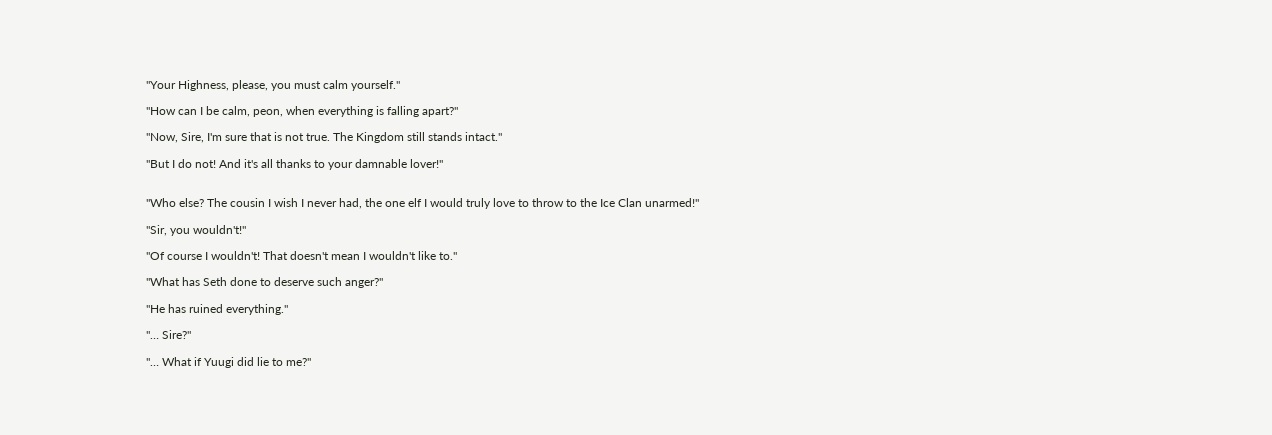"Your Highness, please, you must calm yourself."

"How can I be calm, peon, when everything is falling apart?"

"Now, Sire, I'm sure that is not true. The Kingdom still stands intact."

"But I do not! And it's all thanks to your damnable lover!"


"Who else? The cousin I wish I never had, the one elf I would truly love to throw to the Ice Clan unarmed!"

"Sir, you wouldn't!"

"Of course I wouldn't! That doesn't mean I wouldn't like to."

"What has Seth done to deserve such anger?"

"He has ruined everything."

"… Sire?"

"… What if Yuugi did lie to me?"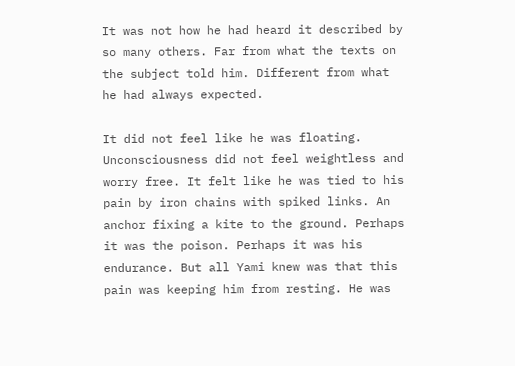It was not how he had heard it described by so many others. Far from what the texts on the subject told him. Different from what he had always expected.

It did not feel like he was floating. Unconsciousness did not feel weightless and worry free. It felt like he was tied to his pain by iron chains with spiked links. An anchor fixing a kite to the ground. Perhaps it was the poison. Perhaps it was his endurance. But all Yami knew was that this pain was keeping him from resting. He was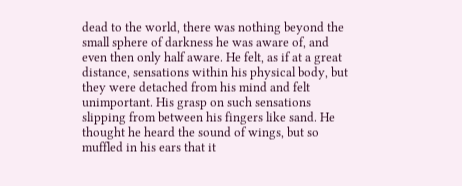dead to the world, there was nothing beyond the small sphere of darkness he was aware of, and even then only half aware. He felt, as if at a great distance, sensations within his physical body, but they were detached from his mind and felt unimportant. His grasp on such sensations slipping from between his fingers like sand. He thought he heard the sound of wings, but so muffled in his ears that it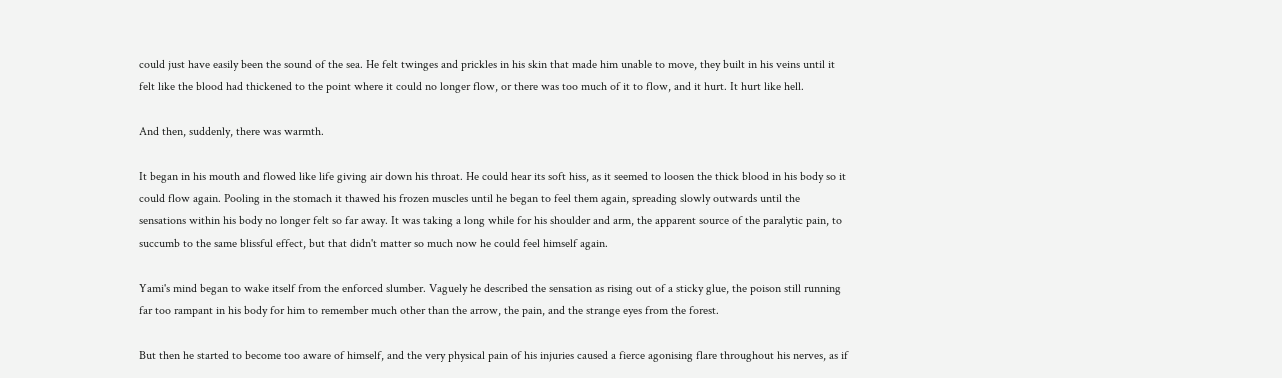could just have easily been the sound of the sea. He felt twinges and prickles in his skin that made him unable to move, they built in his veins until it felt like the blood had thickened to the point where it could no longer flow, or there was too much of it to flow, and it hurt. It hurt like hell.

And then, suddenly, there was warmth.

It began in his mouth and flowed like life giving air down his throat. He could hear its soft hiss, as it seemed to loosen the thick blood in his body so it could flow again. Pooling in the stomach it thawed his frozen muscles until he began to feel them again, spreading slowly outwards until the sensations within his body no longer felt so far away. It was taking a long while for his shoulder and arm, the apparent source of the paralytic pain, to succumb to the same blissful effect, but that didn't matter so much now he could feel himself again.

Yami's mind began to wake itself from the enforced slumber. Vaguely he described the sensation as rising out of a sticky glue, the poison still running far too rampant in his body for him to remember much other than the arrow, the pain, and the strange eyes from the forest.

But then he started to become too aware of himself, and the very physical pain of his injuries caused a fierce agonising flare throughout his nerves, as if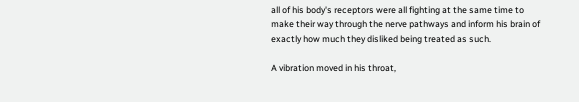all of his body's receptors were all fighting at the same time to make their way through the nerve pathways and inform his brain of exactly how much they disliked being treated as such.

A vibration moved in his throat,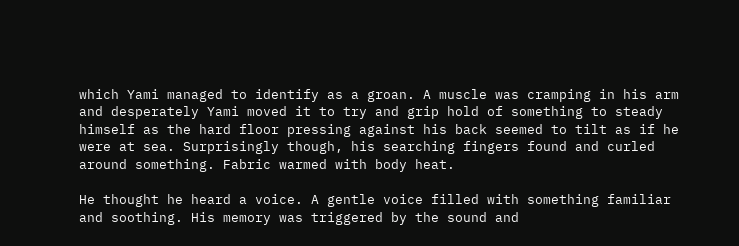which Yami managed to identify as a groan. A muscle was cramping in his arm and desperately Yami moved it to try and grip hold of something to steady himself as the hard floor pressing against his back seemed to tilt as if he were at sea. Surprisingly though, his searching fingers found and curled around something. Fabric warmed with body heat.

He thought he heard a voice. A gentle voice filled with something familiar and soothing. His memory was triggered by the sound and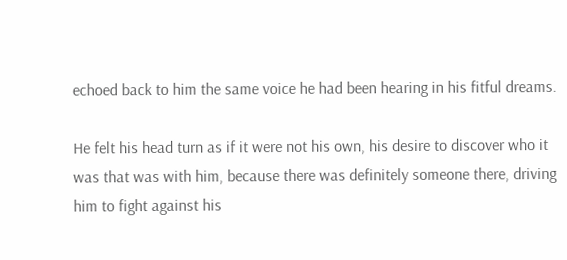echoed back to him the same voice he had been hearing in his fitful dreams.

He felt his head turn as if it were not his own, his desire to discover who it was that was with him, because there was definitely someone there, driving him to fight against his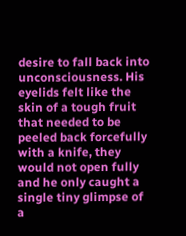desire to fall back into unconsciousness. His eyelids felt like the skin of a tough fruit that needed to be peeled back forcefully with a knife, they would not open fully and he only caught a single tiny glimpse of a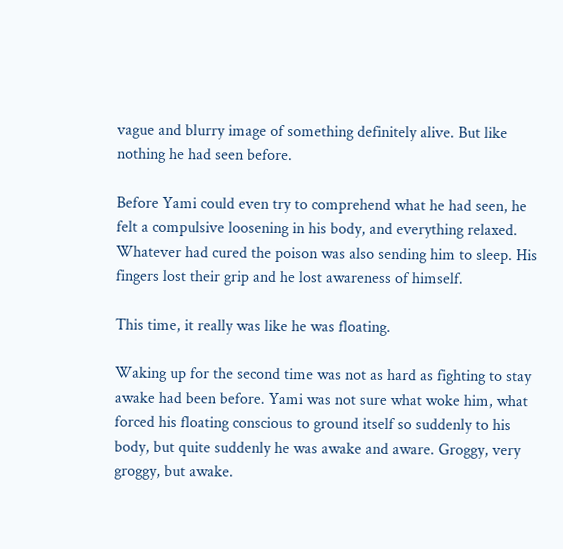vague and blurry image of something definitely alive. But like nothing he had seen before.

Before Yami could even try to comprehend what he had seen, he felt a compulsive loosening in his body, and everything relaxed. Whatever had cured the poison was also sending him to sleep. His fingers lost their grip and he lost awareness of himself.

This time, it really was like he was floating.

Waking up for the second time was not as hard as fighting to stay awake had been before. Yami was not sure what woke him, what forced his floating conscious to ground itself so suddenly to his body, but quite suddenly he was awake and aware. Groggy, very groggy, but awake.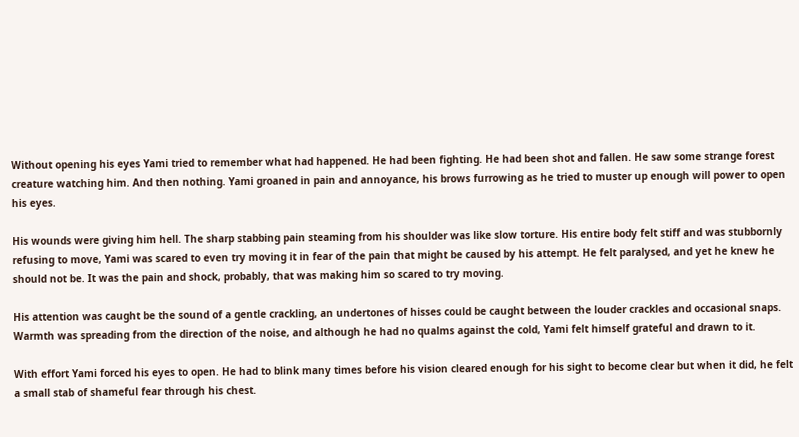Without opening his eyes Yami tried to remember what had happened. He had been fighting. He had been shot and fallen. He saw some strange forest creature watching him. And then nothing. Yami groaned in pain and annoyance, his brows furrowing as he tried to muster up enough will power to open his eyes.

His wounds were giving him hell. The sharp stabbing pain steaming from his shoulder was like slow torture. His entire body felt stiff and was stubbornly refusing to move, Yami was scared to even try moving it in fear of the pain that might be caused by his attempt. He felt paralysed, and yet he knew he should not be. It was the pain and shock, probably, that was making him so scared to try moving.

His attention was caught be the sound of a gentle crackling, an undertones of hisses could be caught between the louder crackles and occasional snaps. Warmth was spreading from the direction of the noise, and although he had no qualms against the cold, Yami felt himself grateful and drawn to it.

With effort Yami forced his eyes to open. He had to blink many times before his vision cleared enough for his sight to become clear but when it did, he felt a small stab of shameful fear through his chest.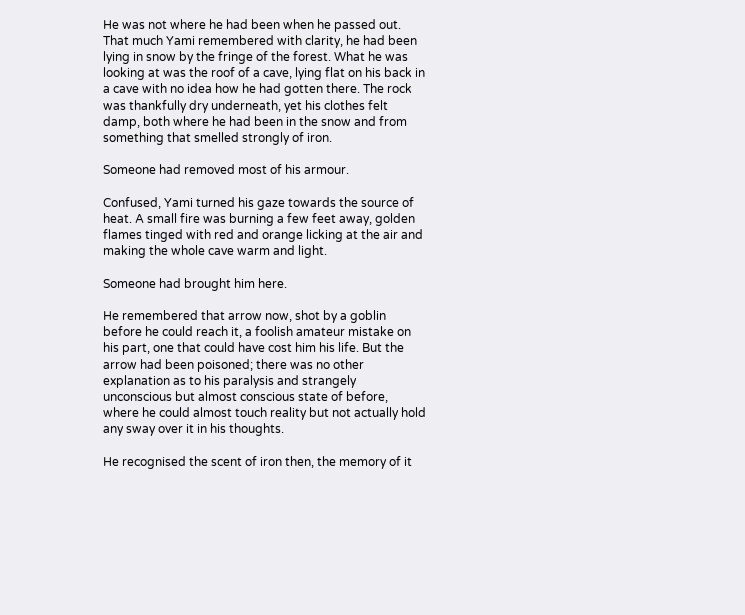He was not where he had been when he passed out. That much Yami remembered with clarity, he had been lying in snow by the fringe of the forest. What he was looking at was the roof of a cave, lying flat on his back in a cave with no idea how he had gotten there. The rock was thankfully dry underneath, yet his clothes felt damp, both where he had been in the snow and from something that smelled strongly of iron.

Someone had removed most of his armour.

Confused, Yami turned his gaze towards the source of heat. A small fire was burning a few feet away, golden flames tinged with red and orange licking at the air and making the whole cave warm and light.

Someone had brought him here.

He remembered that arrow now, shot by a goblin before he could reach it, a foolish amateur mistake on his part, one that could have cost him his life. But the arrow had been poisoned; there was no other explanation as to his paralysis and strangely unconscious but almost conscious state of before, where he could almost touch reality but not actually hold any sway over it in his thoughts.

He recognised the scent of iron then, the memory of it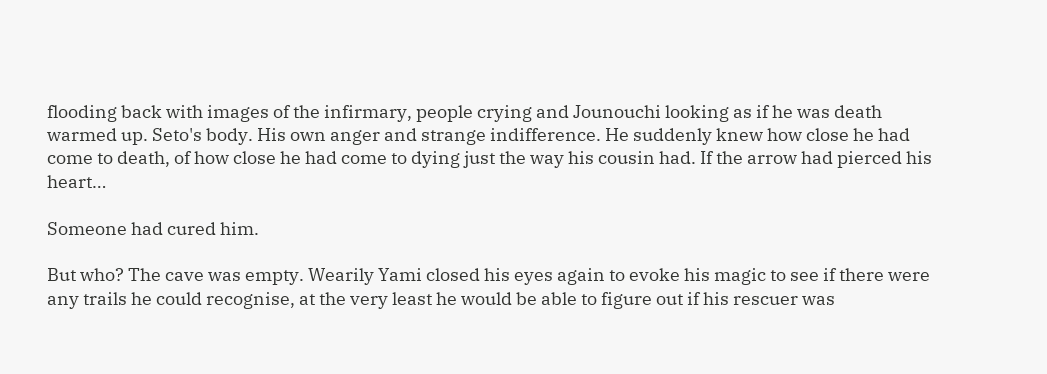flooding back with images of the infirmary, people crying and Jounouchi looking as if he was death warmed up. Seto's body. His own anger and strange indifference. He suddenly knew how close he had come to death, of how close he had come to dying just the way his cousin had. If the arrow had pierced his heart…

Someone had cured him.

But who? The cave was empty. Wearily Yami closed his eyes again to evoke his magic to see if there were any trails he could recognise, at the very least he would be able to figure out if his rescuer was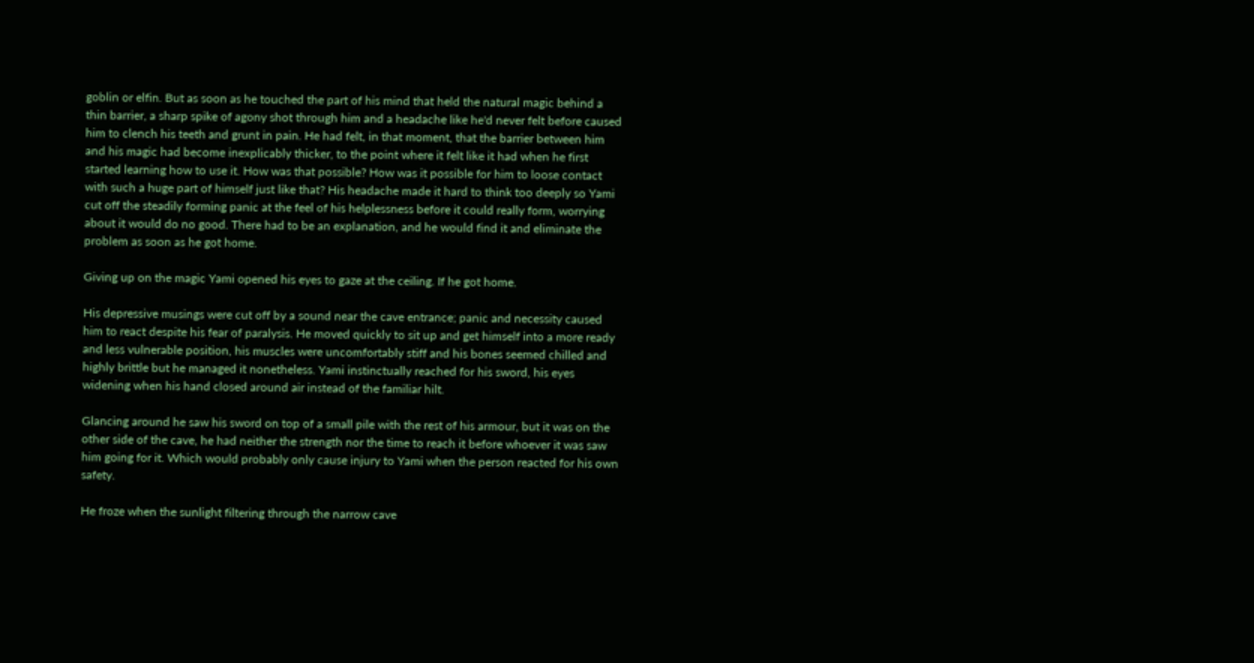goblin or elfin. But as soon as he touched the part of his mind that held the natural magic behind a thin barrier, a sharp spike of agony shot through him and a headache like he'd never felt before caused him to clench his teeth and grunt in pain. He had felt, in that moment, that the barrier between him and his magic had become inexplicably thicker, to the point where it felt like it had when he first started learning how to use it. How was that possible? How was it possible for him to loose contact with such a huge part of himself just like that? His headache made it hard to think too deeply so Yami cut off the steadily forming panic at the feel of his helplessness before it could really form, worrying about it would do no good. There had to be an explanation, and he would find it and eliminate the problem as soon as he got home.

Giving up on the magic Yami opened his eyes to gaze at the ceiling. If he got home.

His depressive musings were cut off by a sound near the cave entrance; panic and necessity caused him to react despite his fear of paralysis. He moved quickly to sit up and get himself into a more ready and less vulnerable position, his muscles were uncomfortably stiff and his bones seemed chilled and highly brittle but he managed it nonetheless. Yami instinctually reached for his sword, his eyes widening when his hand closed around air instead of the familiar hilt.

Glancing around he saw his sword on top of a small pile with the rest of his armour, but it was on the other side of the cave, he had neither the strength nor the time to reach it before whoever it was saw him going for it. Which would probably only cause injury to Yami when the person reacted for his own safety.

He froze when the sunlight filtering through the narrow cave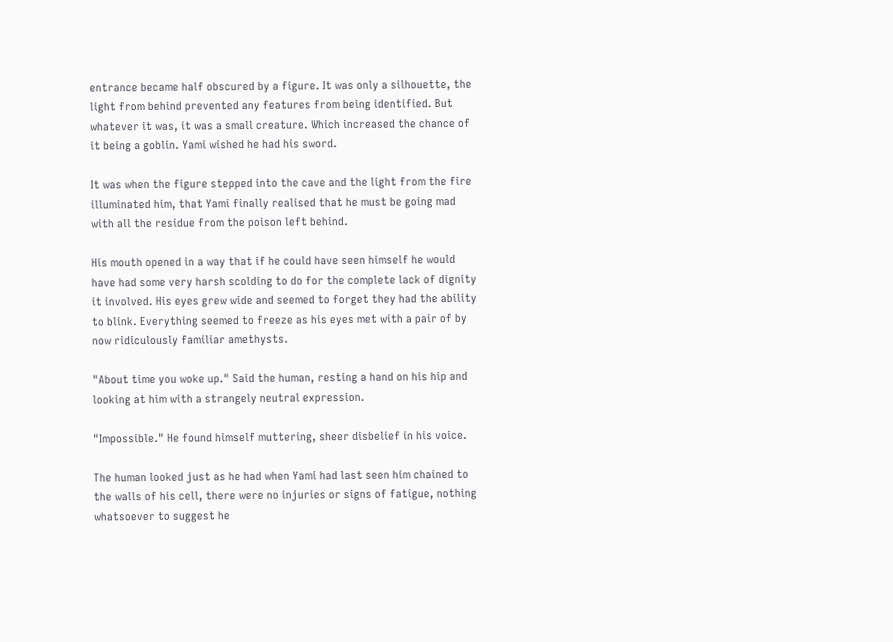entrance became half obscured by a figure. It was only a silhouette, the light from behind prevented any features from being identified. But whatever it was, it was a small creature. Which increased the chance of it being a goblin. Yami wished he had his sword.

It was when the figure stepped into the cave and the light from the fire illuminated him, that Yami finally realised that he must be going mad with all the residue from the poison left behind.

His mouth opened in a way that if he could have seen himself he would have had some very harsh scolding to do for the complete lack of dignity it involved. His eyes grew wide and seemed to forget they had the ability to blink. Everything seemed to freeze as his eyes met with a pair of by now ridiculously familiar amethysts.

"About time you woke up." Said the human, resting a hand on his hip and looking at him with a strangely neutral expression.

"Impossible." He found himself muttering, sheer disbelief in his voice.

The human looked just as he had when Yami had last seen him chained to the walls of his cell, there were no injuries or signs of fatigue, nothing whatsoever to suggest he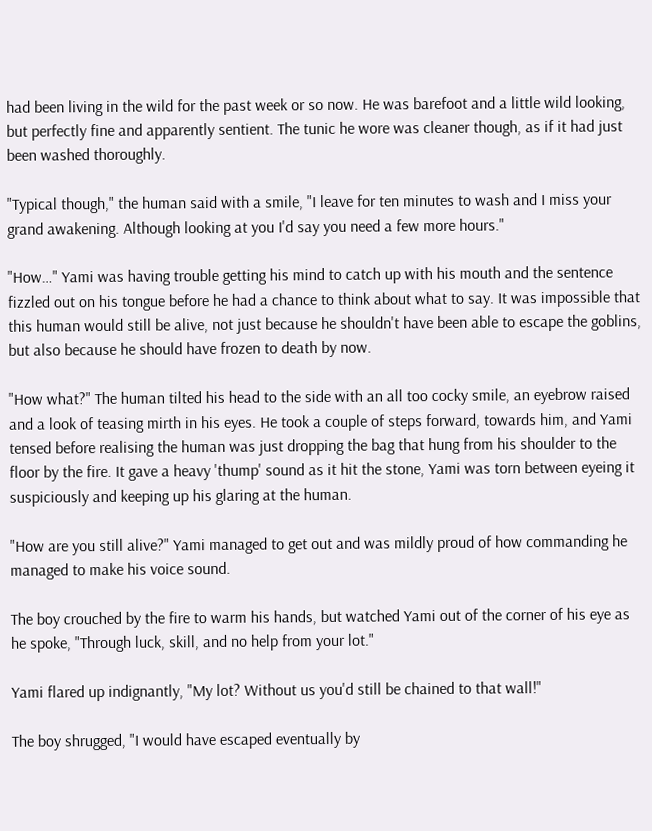had been living in the wild for the past week or so now. He was barefoot and a little wild looking, but perfectly fine and apparently sentient. The tunic he wore was cleaner though, as if it had just been washed thoroughly.

"Typical though," the human said with a smile, "I leave for ten minutes to wash and I miss your grand awakening. Although looking at you I'd say you need a few more hours."

"How…" Yami was having trouble getting his mind to catch up with his mouth and the sentence fizzled out on his tongue before he had a chance to think about what to say. It was impossible that this human would still be alive, not just because he shouldn't have been able to escape the goblins, but also because he should have frozen to death by now.

"How what?" The human tilted his head to the side with an all too cocky smile, an eyebrow raised and a look of teasing mirth in his eyes. He took a couple of steps forward, towards him, and Yami tensed before realising the human was just dropping the bag that hung from his shoulder to the floor by the fire. It gave a heavy 'thump' sound as it hit the stone, Yami was torn between eyeing it suspiciously and keeping up his glaring at the human.

"How are you still alive?" Yami managed to get out and was mildly proud of how commanding he managed to make his voice sound.

The boy crouched by the fire to warm his hands, but watched Yami out of the corner of his eye as he spoke, "Through luck, skill, and no help from your lot."

Yami flared up indignantly, "My lot? Without us you'd still be chained to that wall!"

The boy shrugged, "I would have escaped eventually by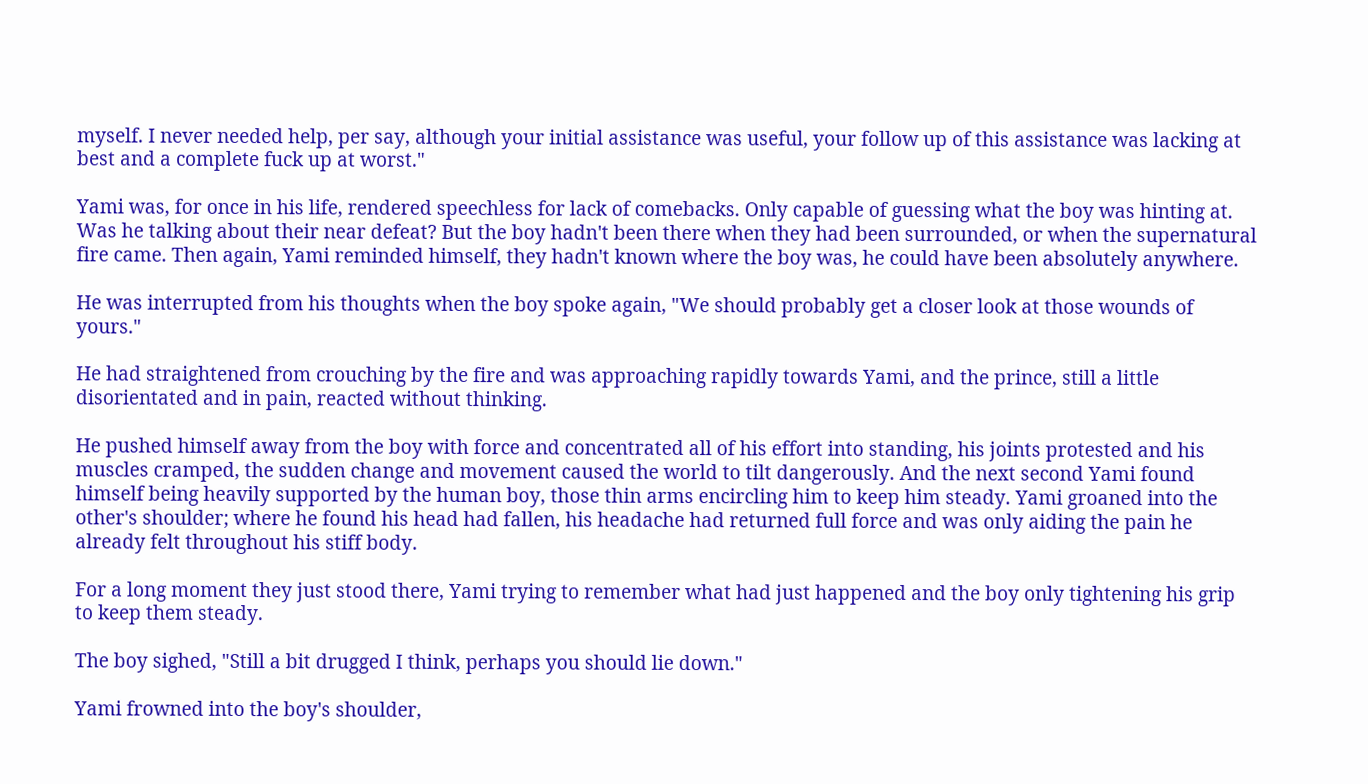myself. I never needed help, per say, although your initial assistance was useful, your follow up of this assistance was lacking at best and a complete fuck up at worst."

Yami was, for once in his life, rendered speechless for lack of comebacks. Only capable of guessing what the boy was hinting at. Was he talking about their near defeat? But the boy hadn't been there when they had been surrounded, or when the supernatural fire came. Then again, Yami reminded himself, they hadn't known where the boy was, he could have been absolutely anywhere.

He was interrupted from his thoughts when the boy spoke again, "We should probably get a closer look at those wounds of yours."

He had straightened from crouching by the fire and was approaching rapidly towards Yami, and the prince, still a little disorientated and in pain, reacted without thinking.

He pushed himself away from the boy with force and concentrated all of his effort into standing, his joints protested and his muscles cramped, the sudden change and movement caused the world to tilt dangerously. And the next second Yami found himself being heavily supported by the human boy, those thin arms encircling him to keep him steady. Yami groaned into the other's shoulder; where he found his head had fallen, his headache had returned full force and was only aiding the pain he already felt throughout his stiff body.

For a long moment they just stood there, Yami trying to remember what had just happened and the boy only tightening his grip to keep them steady.

The boy sighed, "Still a bit drugged I think, perhaps you should lie down."

Yami frowned into the boy's shoulder,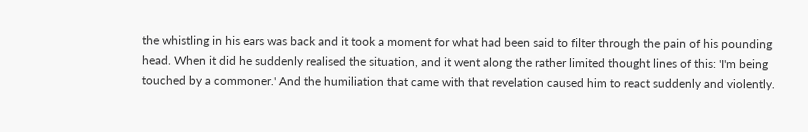the whistling in his ears was back and it took a moment for what had been said to filter through the pain of his pounding head. When it did he suddenly realised the situation, and it went along the rather limited thought lines of this: 'I'm being touched by a commoner.' And the humiliation that came with that revelation caused him to react suddenly and violently.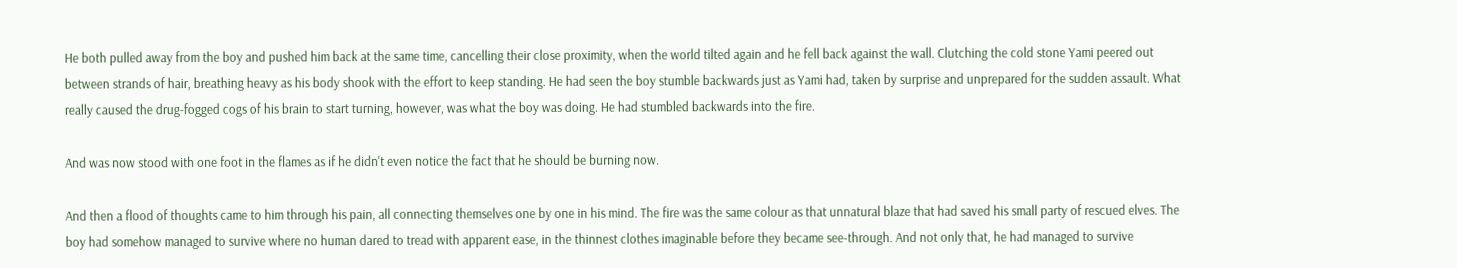He both pulled away from the boy and pushed him back at the same time, cancelling their close proximity, when the world tilted again and he fell back against the wall. Clutching the cold stone Yami peered out between strands of hair, breathing heavy as his body shook with the effort to keep standing. He had seen the boy stumble backwards just as Yami had, taken by surprise and unprepared for the sudden assault. What really caused the drug-fogged cogs of his brain to start turning, however, was what the boy was doing. He had stumbled backwards into the fire.

And was now stood with one foot in the flames as if he didn't even notice the fact that he should be burning now.

And then a flood of thoughts came to him through his pain, all connecting themselves one by one in his mind. The fire was the same colour as that unnatural blaze that had saved his small party of rescued elves. The boy had somehow managed to survive where no human dared to tread with apparent ease, in the thinnest clothes imaginable before they became see-through. And not only that, he had managed to survive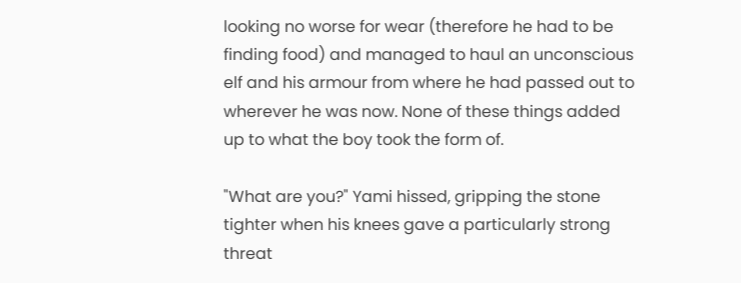looking no worse for wear (therefore he had to be finding food) and managed to haul an unconscious elf and his armour from where he had passed out to wherever he was now. None of these things added up to what the boy took the form of.

"What are you?" Yami hissed, gripping the stone tighter when his knees gave a particularly strong threat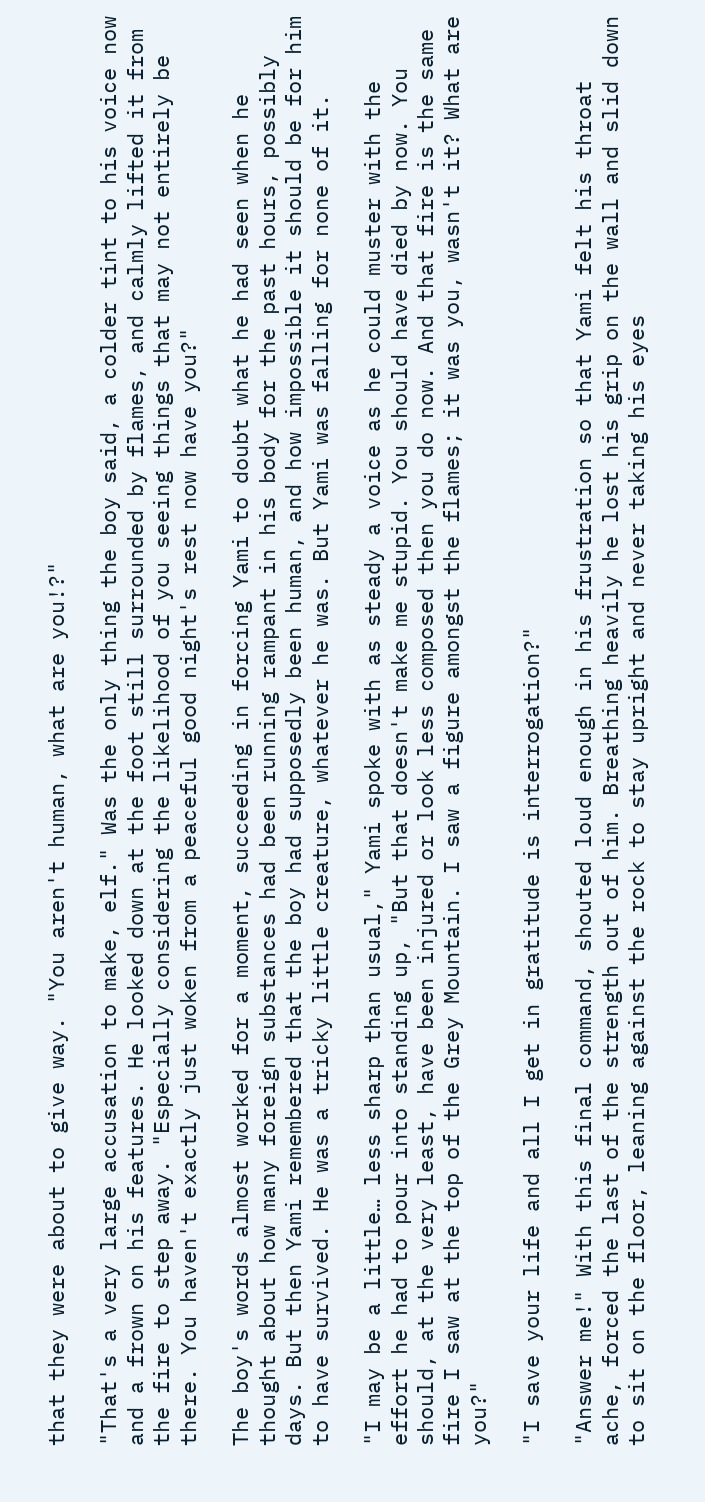that they were about to give way. "You aren't human, what are you!?"

"That's a very large accusation to make, elf." Was the only thing the boy said, a colder tint to his voice now and a frown on his features. He looked down at the foot still surrounded by flames, and calmly lifted it from the fire to step away. "Especially considering the likelihood of you seeing things that may not entirely be there. You haven't exactly just woken from a peaceful good night's rest now have you?"

The boy's words almost worked for a moment, succeeding in forcing Yami to doubt what he had seen when he thought about how many foreign substances had been running rampant in his body for the past hours, possibly days. But then Yami remembered that the boy had supposedly been human, and how impossible it should be for him to have survived. He was a tricky little creature, whatever he was. But Yami was falling for none of it.

"I may be a little… less sharp than usual," Yami spoke with as steady a voice as he could muster with the effort he had to pour into standing up, "But that doesn't make me stupid. You should have died by now. You should, at the very least, have been injured or look less composed then you do now. And that fire is the same fire I saw at the top of the Grey Mountain. I saw a figure amongst the flames; it was you, wasn't it? What are you?"

"I save your life and all I get in gratitude is interrogation?"

"Answer me!" With this final command, shouted loud enough in his frustration so that Yami felt his throat ache, forced the last of the strength out of him. Breathing heavily he lost his grip on the wall and slid down to sit on the floor, leaning against the rock to stay upright and never taking his eyes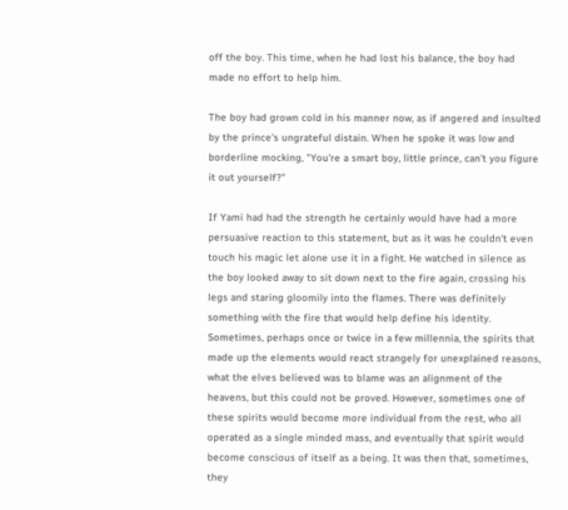off the boy. This time, when he had lost his balance, the boy had made no effort to help him.

The boy had grown cold in his manner now, as if angered and insulted by the prince's ungrateful distain. When he spoke it was low and borderline mocking, "You're a smart boy, little prince, can't you figure it out yourself?"

If Yami had had the strength he certainly would have had a more persuasive reaction to this statement, but as it was he couldn't even touch his magic let alone use it in a fight. He watched in silence as the boy looked away to sit down next to the fire again, crossing his legs and staring gloomily into the flames. There was definitely something with the fire that would help define his identity. Sometimes, perhaps once or twice in a few millennia, the spirits that made up the elements would react strangely for unexplained reasons, what the elves believed was to blame was an alignment of the heavens, but this could not be proved. However, sometimes one of these spirits would become more individual from the rest, who all operated as a single minded mass, and eventually that spirit would become conscious of itself as a being. It was then that, sometimes, they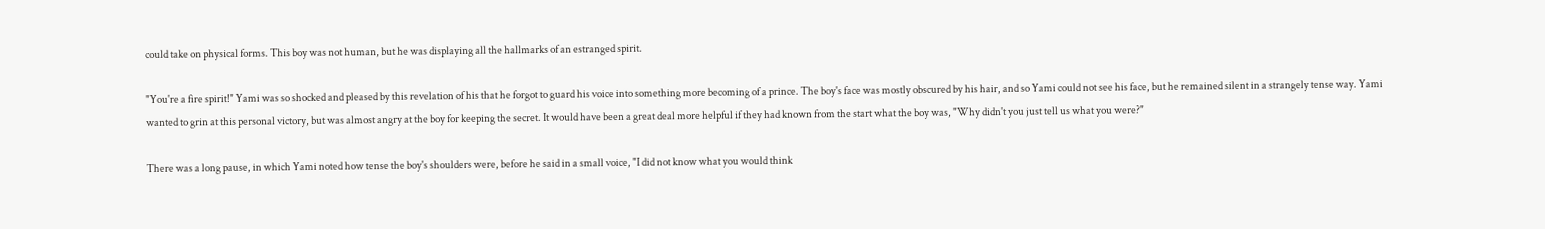could take on physical forms. This boy was not human, but he was displaying all the hallmarks of an estranged spirit.

"You're a fire spirit!" Yami was so shocked and pleased by this revelation of his that he forgot to guard his voice into something more becoming of a prince. The boy's face was mostly obscured by his hair, and so Yami could not see his face, but he remained silent in a strangely tense way. Yami wanted to grin at this personal victory, but was almost angry at the boy for keeping the secret. It would have been a great deal more helpful if they had known from the start what the boy was, "Why didn't you just tell us what you were?"

There was a long pause, in which Yami noted how tense the boy's shoulders were, before he said in a small voice, "I did not know what you would think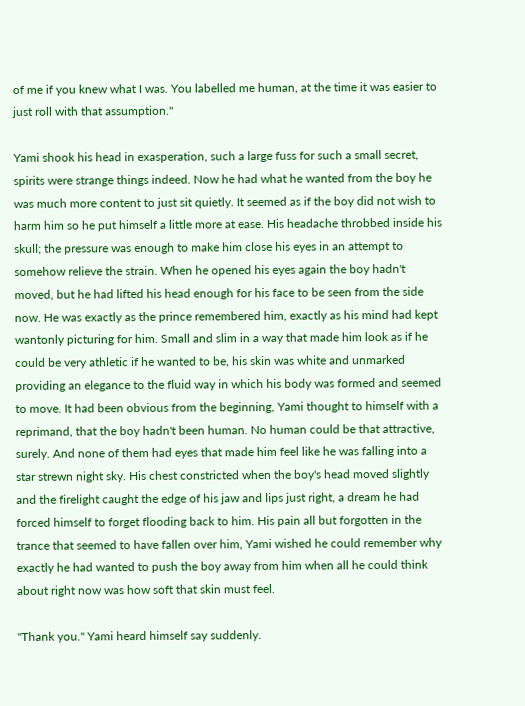of me if you knew what I was. You labelled me human, at the time it was easier to just roll with that assumption."

Yami shook his head in exasperation, such a large fuss for such a small secret, spirits were strange things indeed. Now he had what he wanted from the boy he was much more content to just sit quietly. It seemed as if the boy did not wish to harm him so he put himself a little more at ease. His headache throbbed inside his skull; the pressure was enough to make him close his eyes in an attempt to somehow relieve the strain. When he opened his eyes again the boy hadn't moved, but he had lifted his head enough for his face to be seen from the side now. He was exactly as the prince remembered him, exactly as his mind had kept wantonly picturing for him. Small and slim in a way that made him look as if he could be very athletic if he wanted to be, his skin was white and unmarked providing an elegance to the fluid way in which his body was formed and seemed to move. It had been obvious from the beginning, Yami thought to himself with a reprimand, that the boy hadn't been human. No human could be that attractive, surely. And none of them had eyes that made him feel like he was falling into a star strewn night sky. His chest constricted when the boy's head moved slightly and the firelight caught the edge of his jaw and lips just right, a dream he had forced himself to forget flooding back to him. His pain all but forgotten in the trance that seemed to have fallen over him, Yami wished he could remember why exactly he had wanted to push the boy away from him when all he could think about right now was how soft that skin must feel.

"Thank you." Yami heard himself say suddenly.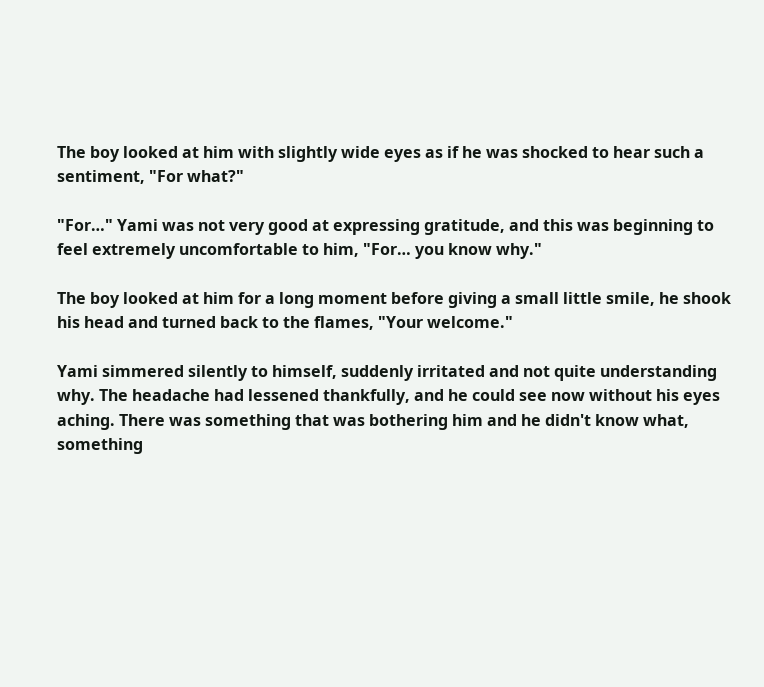The boy looked at him with slightly wide eyes as if he was shocked to hear such a sentiment, "For what?"

"For…" Yami was not very good at expressing gratitude, and this was beginning to feel extremely uncomfortable to him, "For… you know why."

The boy looked at him for a long moment before giving a small little smile, he shook his head and turned back to the flames, "Your welcome."

Yami simmered silently to himself, suddenly irritated and not quite understanding why. The headache had lessened thankfully, and he could see now without his eyes aching. There was something that was bothering him and he didn't know what, something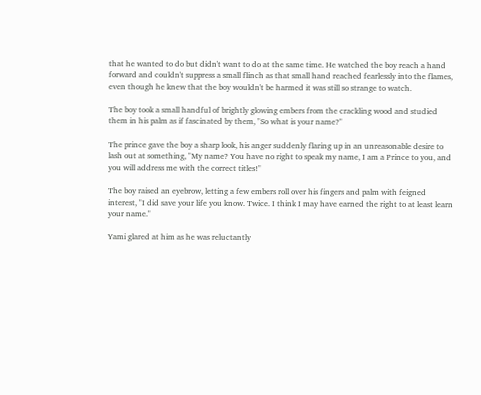that he wanted to do but didn't want to do at the same time. He watched the boy reach a hand forward and couldn't suppress a small flinch as that small hand reached fearlessly into the flames, even though he knew that the boy wouldn't be harmed it was still so strange to watch.

The boy took a small handful of brightly glowing embers from the crackling wood and studied them in his palm as if fascinated by them, "So what is your name?"

The prince gave the boy a sharp look, his anger suddenly flaring up in an unreasonable desire to lash out at something, "My name? You have no right to speak my name, I am a Prince to you, and you will address me with the correct titles!"

The boy raised an eyebrow, letting a few embers roll over his fingers and palm with feigned interest, "I did save your life you know. Twice. I think I may have earned the right to at least learn your name."

Yami glared at him as he was reluctantly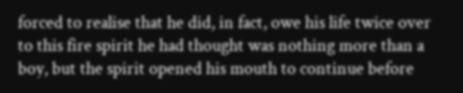forced to realise that he did, in fact, owe his life twice over to this fire spirit he had thought was nothing more than a boy, but the spirit opened his mouth to continue before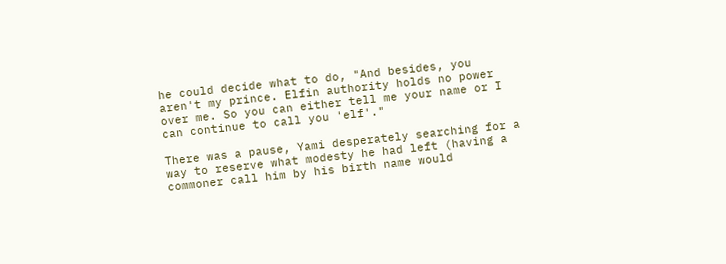he could decide what to do, "And besides, you aren't my prince. Elfin authority holds no power over me. So you can either tell me your name or I can continue to call you 'elf'."

There was a pause, Yami desperately searching for a way to reserve what modesty he had left (having a commoner call him by his birth name would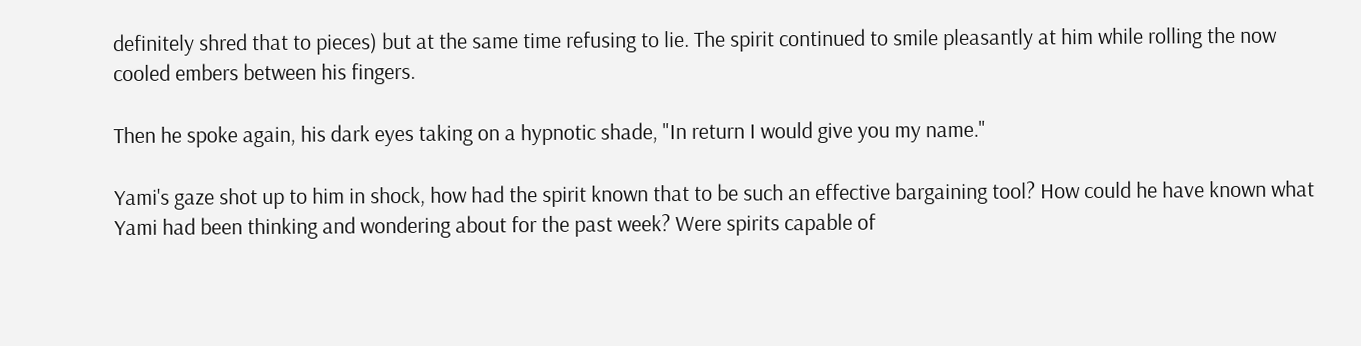definitely shred that to pieces) but at the same time refusing to lie. The spirit continued to smile pleasantly at him while rolling the now cooled embers between his fingers.

Then he spoke again, his dark eyes taking on a hypnotic shade, "In return I would give you my name."

Yami's gaze shot up to him in shock, how had the spirit known that to be such an effective bargaining tool? How could he have known what Yami had been thinking and wondering about for the past week? Were spirits capable of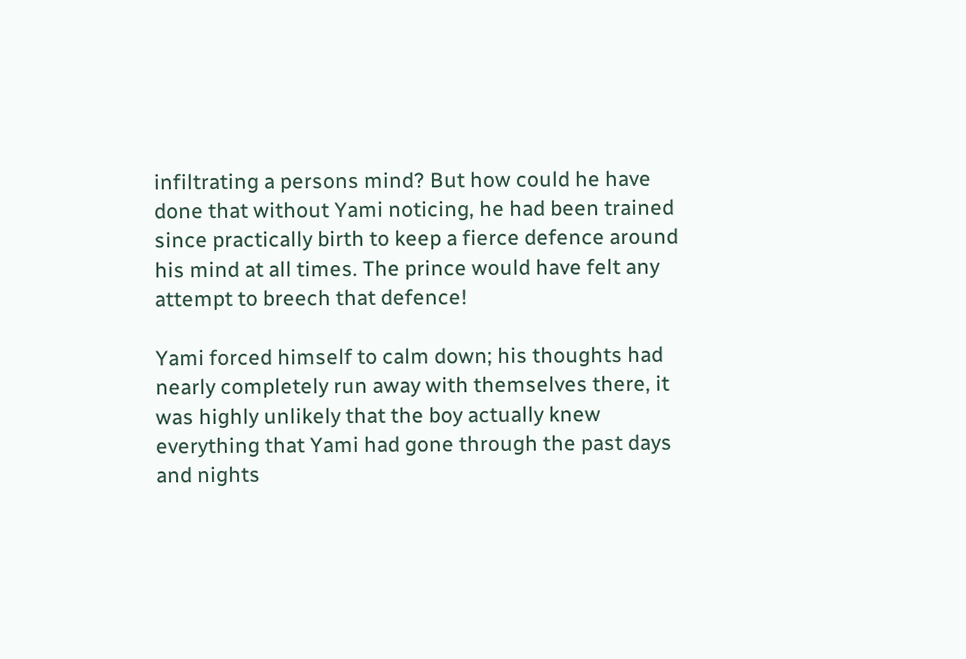infiltrating a persons mind? But how could he have done that without Yami noticing, he had been trained since practically birth to keep a fierce defence around his mind at all times. The prince would have felt any attempt to breech that defence!

Yami forced himself to calm down; his thoughts had nearly completely run away with themselves there, it was highly unlikely that the boy actually knew everything that Yami had gone through the past days and nights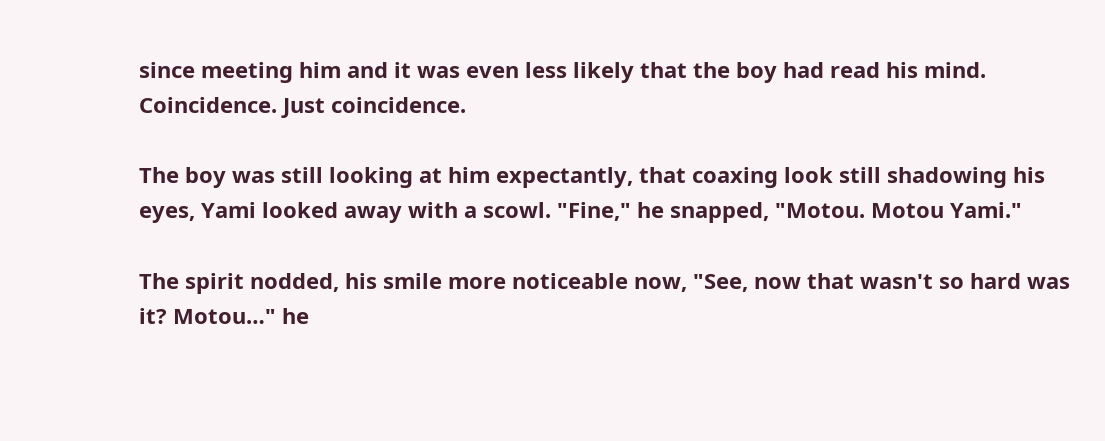since meeting him and it was even less likely that the boy had read his mind. Coincidence. Just coincidence.

The boy was still looking at him expectantly, that coaxing look still shadowing his eyes, Yami looked away with a scowl. "Fine," he snapped, "Motou. Motou Yami."

The spirit nodded, his smile more noticeable now, "See, now that wasn't so hard was it? Motou…" he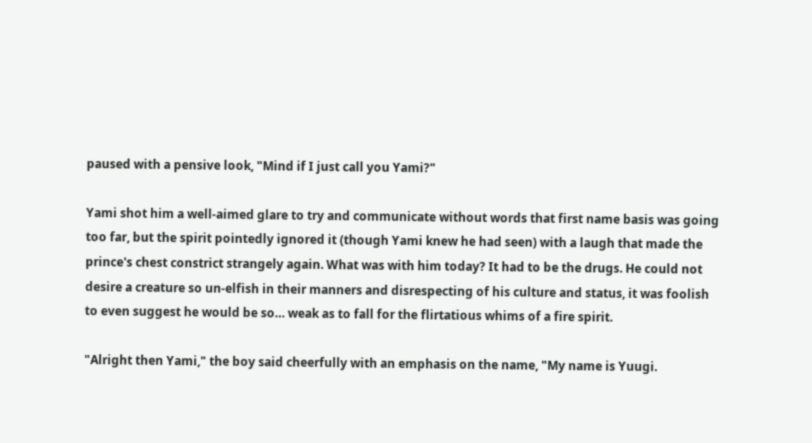paused with a pensive look, "Mind if I just call you Yami?"

Yami shot him a well-aimed glare to try and communicate without words that first name basis was going too far, but the spirit pointedly ignored it (though Yami knew he had seen) with a laugh that made the prince's chest constrict strangely again. What was with him today? It had to be the drugs. He could not desire a creature so un-elfish in their manners and disrespecting of his culture and status, it was foolish to even suggest he would be so… weak as to fall for the flirtatious whims of a fire spirit.

"Alright then Yami," the boy said cheerfully with an emphasis on the name, "My name is Yuugi.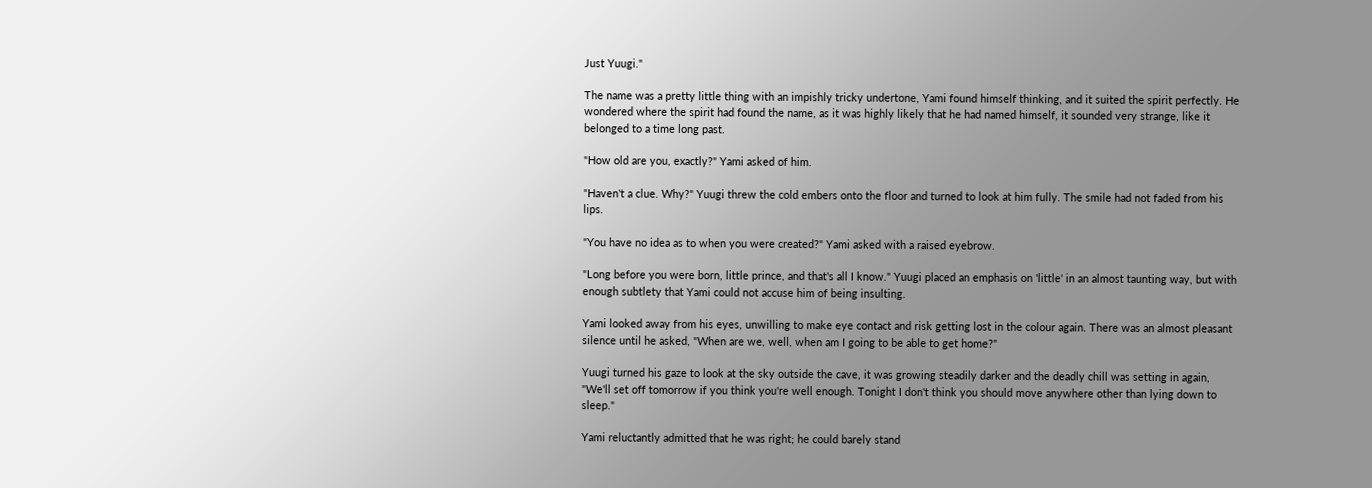Just Yuugi."

The name was a pretty little thing with an impishly tricky undertone, Yami found himself thinking, and it suited the spirit perfectly. He wondered where the spirit had found the name, as it was highly likely that he had named himself, it sounded very strange, like it belonged to a time long past.

"How old are you, exactly?" Yami asked of him.

"Haven't a clue. Why?" Yuugi threw the cold embers onto the floor and turned to look at him fully. The smile had not faded from his lips.

"You have no idea as to when you were created?" Yami asked with a raised eyebrow.

"Long before you were born, little prince, and that's all I know." Yuugi placed an emphasis on 'little' in an almost taunting way, but with enough subtlety that Yami could not accuse him of being insulting.

Yami looked away from his eyes, unwilling to make eye contact and risk getting lost in the colour again. There was an almost pleasant silence until he asked, "When are we, well, when am I going to be able to get home?"

Yuugi turned his gaze to look at the sky outside the cave, it was growing steadily darker and the deadly chill was setting in again, "We'll set off tomorrow if you think you're well enough. Tonight I don't think you should move anywhere other than lying down to sleep."

Yami reluctantly admitted that he was right; he could barely stand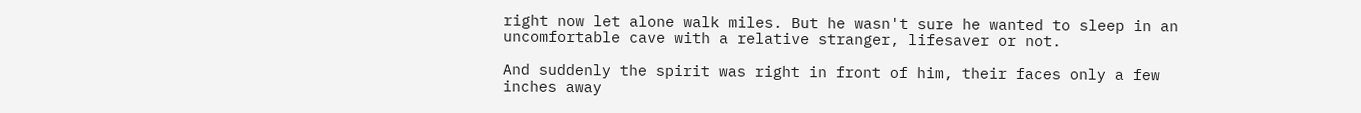right now let alone walk miles. But he wasn't sure he wanted to sleep in an uncomfortable cave with a relative stranger, lifesaver or not.

And suddenly the spirit was right in front of him, their faces only a few inches away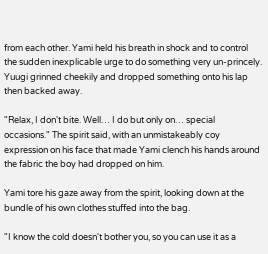from each other. Yami held his breath in shock and to control the sudden inexplicable urge to do something very un-princely. Yuugi grinned cheekily and dropped something onto his lap then backed away.

"Relax, I don't bite. Well… I do but only on… special occasions." The spirit said, with an unmistakeably coy expression on his face that made Yami clench his hands around the fabric the boy had dropped on him.

Yami tore his gaze away from the spirit, looking down at the bundle of his own clothes stuffed into the bag.

"I know the cold doesn't bother you, so you can use it as a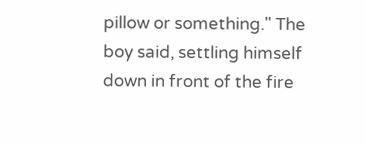pillow or something." The boy said, settling himself down in front of the fire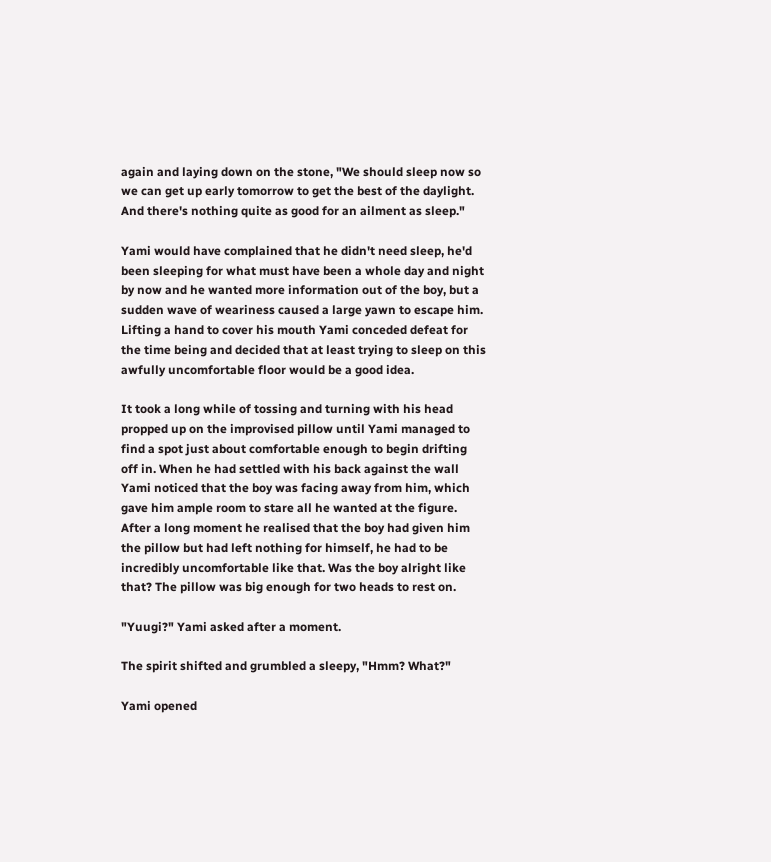again and laying down on the stone, "We should sleep now so we can get up early tomorrow to get the best of the daylight. And there's nothing quite as good for an ailment as sleep."

Yami would have complained that he didn't need sleep, he'd been sleeping for what must have been a whole day and night by now and he wanted more information out of the boy, but a sudden wave of weariness caused a large yawn to escape him. Lifting a hand to cover his mouth Yami conceded defeat for the time being and decided that at least trying to sleep on this awfully uncomfortable floor would be a good idea.

It took a long while of tossing and turning with his head propped up on the improvised pillow until Yami managed to find a spot just about comfortable enough to begin drifting off in. When he had settled with his back against the wall Yami noticed that the boy was facing away from him, which gave him ample room to stare all he wanted at the figure. After a long moment he realised that the boy had given him the pillow but had left nothing for himself, he had to be incredibly uncomfortable like that. Was the boy alright like that? The pillow was big enough for two heads to rest on.

"Yuugi?" Yami asked after a moment.

The spirit shifted and grumbled a sleepy, "Hmm? What?"

Yami opened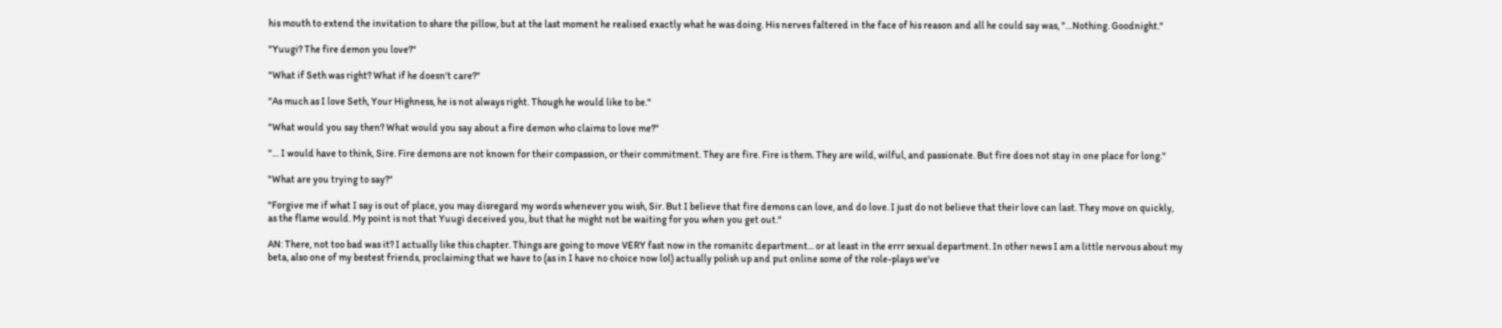his mouth to extend the invitation to share the pillow, but at the last moment he realised exactly what he was doing. His nerves faltered in the face of his reason and all he could say was, "…Nothing. Goodnight."

"Yuugi? The fire demon you love?"

"What if Seth was right? What if he doesn't care?"

"As much as I love Seth, Your Highness, he is not always right. Though he would like to be."

"What would you say then? What would you say about a fire demon who claims to love me?"

"… I would have to think, Sire. Fire demons are not known for their compassion, or their commitment. They are fire. Fire is them. They are wild, wilful, and passionate. But fire does not stay in one place for long."

"What are you trying to say?"

"Forgive me if what I say is out of place, you may disregard my words whenever you wish, Sir. But I believe that fire demons can love, and do love. I just do not believe that their love can last. They move on quickly, as the flame would. My point is not that Yuugi deceived you, but that he might not be waiting for you when you get out."

AN: There, not too bad was it? I actually like this chapter. Things are going to move VERY fast now in the romanitc department... or at least in the errr sexual department. In other news I am a little nervous about my beta, also one of my bestest friends, proclaiming that we have to (as in I have no choice now lol) actually polish up and put online some of the role-plays we've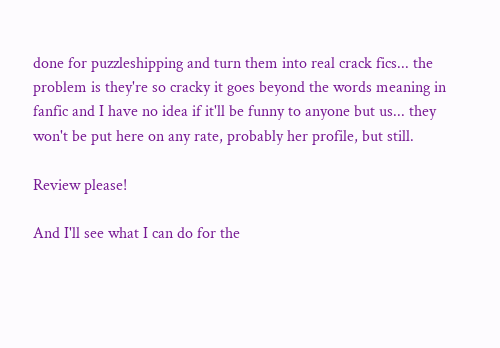done for puzzleshipping and turn them into real crack fics... the problem is they're so cracky it goes beyond the words meaning in fanfic and I have no idea if it'll be funny to anyone but us... they won't be put here on any rate, probably her profile, but still.

Review please!

And I'll see what I can do for the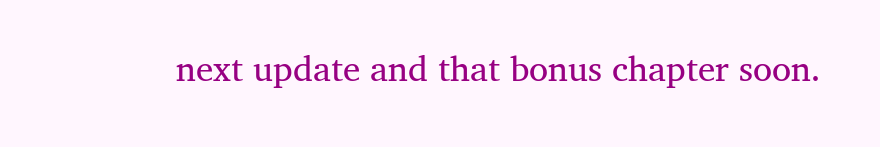next update and that bonus chapter soon.